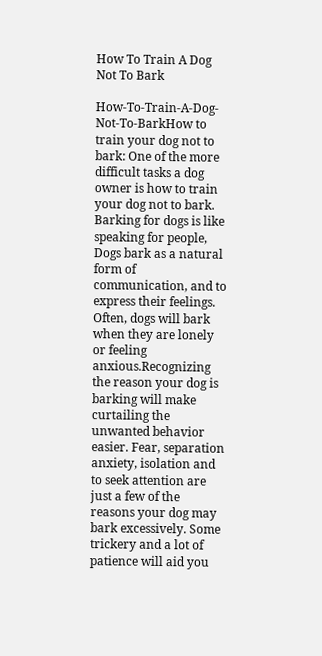How To Train A Dog Not To Bark

How-To-Train-A-Dog-Not-To-BarkHow to train your dog not to bark: One of the more difficult tasks a dog owner is how to train your dog not to bark. Barking for dogs is like speaking for people, Dogs bark as a natural form of communication, and to express their feelings. Often, dogs will bark when they are lonely or feeling anxious.Recognizing the reason your dog is barking will make curtailing the unwanted behavior easier. Fear, separation anxiety, isolation and to seek attention are just a few of the reasons your dog may bark excessively. Some trickery and a lot of patience will aid you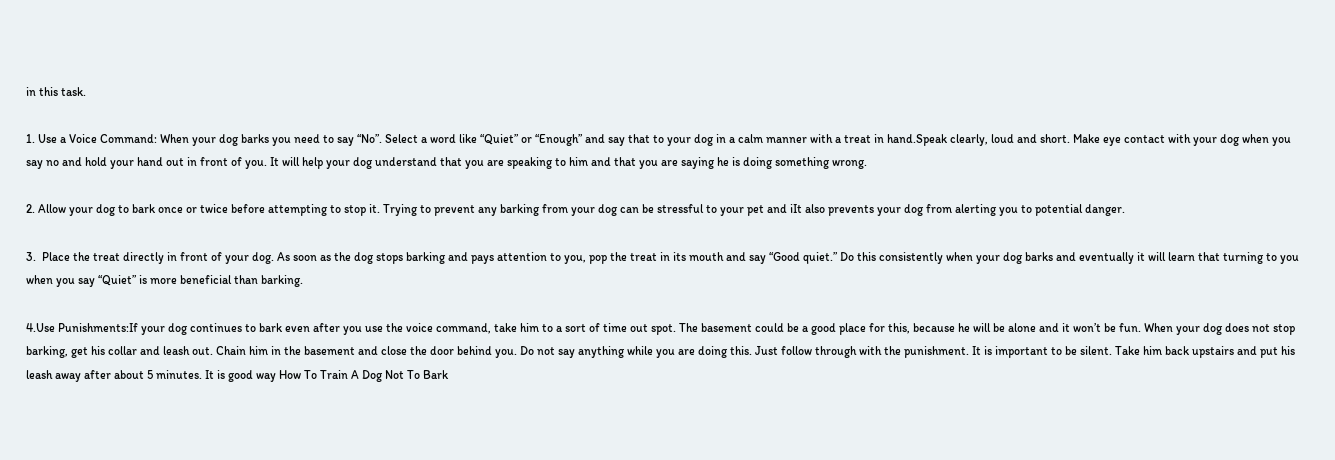in this task.

1. Use a Voice Command: When your dog barks you need to say “No”. Select a word like “Quiet” or “Enough” and say that to your dog in a calm manner with a treat in hand.Speak clearly, loud and short. Make eye contact with your dog when you say no and hold your hand out in front of you. It will help your dog understand that you are speaking to him and that you are saying he is doing something wrong.

2. Allow your dog to bark once or twice before attempting to stop it. Trying to prevent any barking from your dog can be stressful to your pet and iIt also prevents your dog from alerting you to potential danger.

3.  Place the treat directly in front of your dog. As soon as the dog stops barking and pays attention to you, pop the treat in its mouth and say “Good quiet.” Do this consistently when your dog barks and eventually it will learn that turning to you when you say “Quiet” is more beneficial than barking.

4.Use Punishments:If your dog continues to bark even after you use the voice command, take him to a sort of time out spot. The basement could be a good place for this, because he will be alone and it won’t be fun. When your dog does not stop barking, get his collar and leash out. Chain him in the basement and close the door behind you. Do not say anything while you are doing this. Just follow through with the punishment. It is important to be silent. Take him back upstairs and put his leash away after about 5 minutes. It is good way How To Train A Dog Not To Bark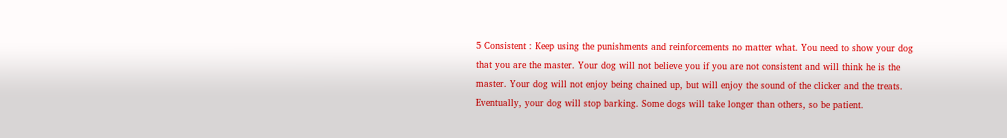5 Consistent : Keep using the punishments and reinforcements no matter what. You need to show your dog that you are the master. Your dog will not believe you if you are not consistent and will think he is the master. Your dog will not enjoy being chained up, but will enjoy the sound of the clicker and the treats. Eventually, your dog will stop barking. Some dogs will take longer than others, so be patient.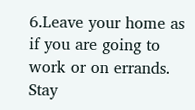6.Leave your home as if you are going to work or on errands. Stay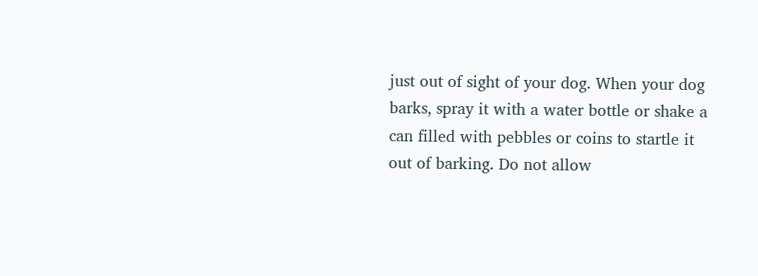just out of sight of your dog. When your dog barks, spray it with a water bottle or shake a can filled with pebbles or coins to startle it out of barking. Do not allow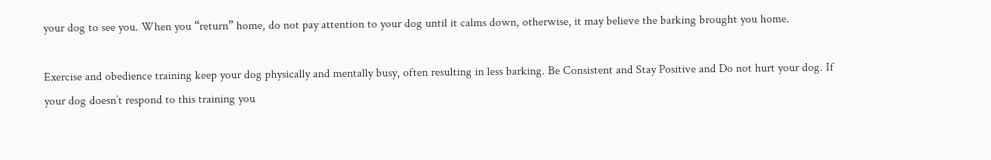your dog to see you. When you “return” home, do not pay attention to your dog until it calms down, otherwise, it may believe the barking brought you home.

Exercise and obedience training keep your dog physically and mentally busy, often resulting in less barking. Be Consistent and Stay Positive and Do not hurt your dog. If your dog doesn’t respond to this training you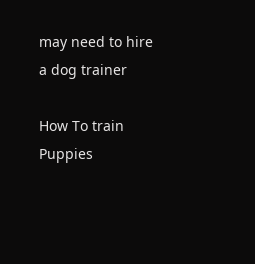may need to hire a dog trainer

How To train Puppies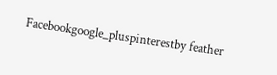Facebookgoogle_pluspinterestby feather